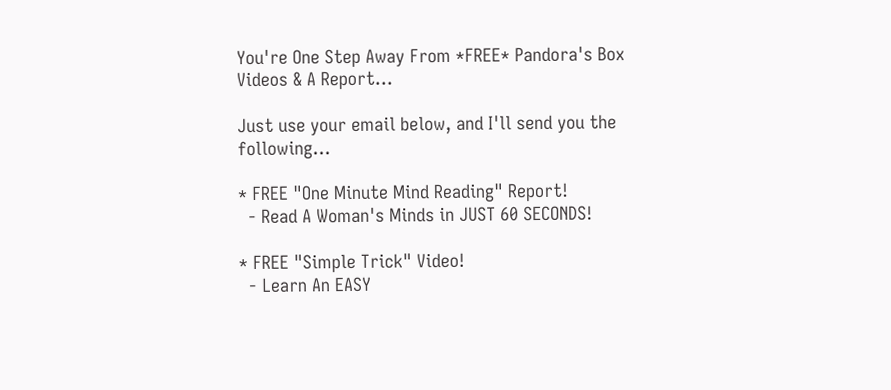You're One Step Away From *FREE* Pandora's Box Videos & A Report...

Just use your email below, and I'll send you the following...

* FREE "One Minute Mind Reading" Report!
  - Read A Woman's Minds in JUST 60 SECONDS!

* FREE "Simple Trick" Video!
  - Learn An EASY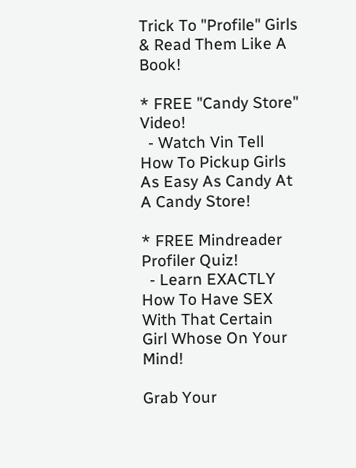Trick To "Profile" Girls & Read Them Like A Book!

* FREE "Candy Store" Video!
  - Watch Vin Tell How To Pickup Girls As Easy As Candy At A Candy Store!

* FREE Mindreader Profiler Quiz!
  - Learn EXACTLY How To Have SEX With That Certain Girl Whose On Your Mind!

Grab Your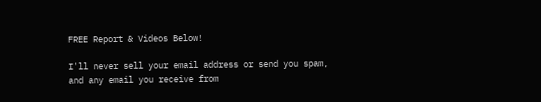FREE Report & Videos Below!

I'll never sell your email address or send you spam, and any email you receive from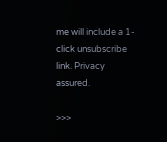me will include a 1-click unsubscribe link. Privacy assured.

>>>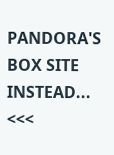PANDORA'S BOX SITE INSTEAD...       <<<